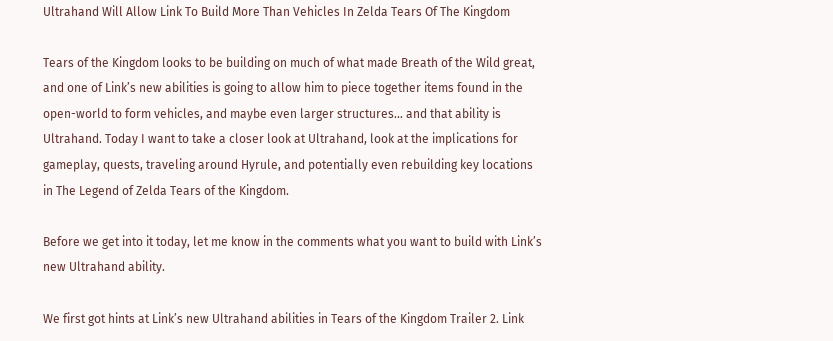Ultrahand Will Allow Link To Build More Than Vehicles In Zelda Tears Of The Kingdom

Tears of the Kingdom looks to be building on much of what made Breath of the Wild great, and one of Link’s new abilities is going to allow him to piece together items found in the open-world to form vehicles, and maybe even larger structures… and that ability is Ultrahand. Today I want to take a closer look at Ultrahand, look at the implications for gameplay, quests, traveling around Hyrule, and potentially even rebuilding key locations in The Legend of Zelda Tears of the Kingdom.

Before we get into it today, let me know in the comments what you want to build with Link’s new Ultrahand ability.

We first got hints at Link’s new Ultrahand abilities in Tears of the Kingdom Trailer 2. Link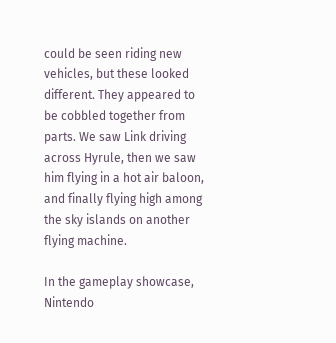could be seen riding new vehicles, but these looked different. They appeared to be cobbled together from parts. We saw Link driving across Hyrule, then we saw him flying in a hot air baloon, and finally flying high among the sky islands on another flying machine.

In the gameplay showcase, Nintendo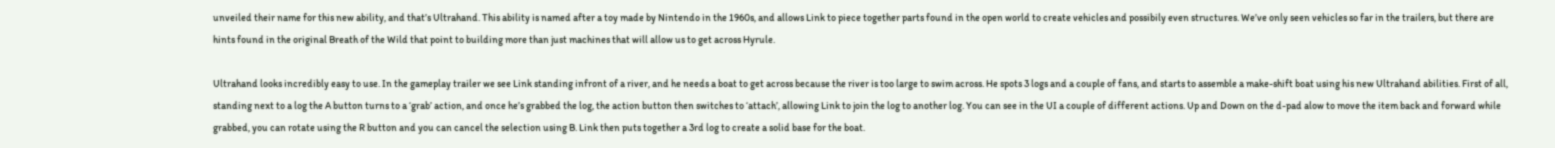unveiled their name for this new ability, and that’s Ultrahand. This ability is named after a toy made by Nintendo in the 1960s, and allows Link to piece together parts found in the open world to create vehicles and possibily even structures. We’ve only seen vehicles so far in the trailers, but there are hints found in the original Breath of the Wild that point to building more than just machines that will allow us to get across Hyrule.

Ultrahand looks incredibly easy to use. In the gameplay trailer we see Link standing infront of a river, and he needs a boat to get across because the river is too large to swim across. He spots 3 logs and a couple of fans, and starts to assemble a make-shift boat using his new Ultrahand abilities. First of all, standing next to a log the A button turns to a ‘grab’ action, and once he’s grabbed the log, the action button then switches to ‘attach’, allowing Link to join the log to another log. You can see in the UI a couple of different actions. Up and Down on the d-pad alow to move the item back and forward while grabbed, you can rotate using the R button and you can cancel the selection using B. Link then puts together a 3rd log to create a solid base for the boat.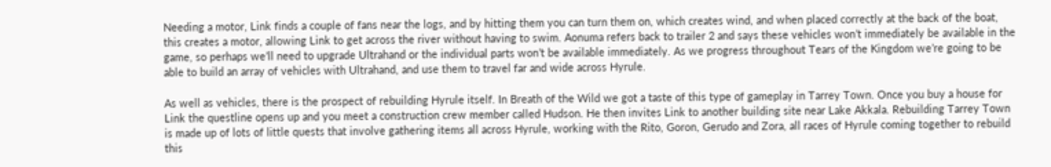Needing a motor, Link finds a couple of fans near the logs, and by hitting them you can turn them on, which creates wind, and when placed correctly at the back of the boat, this creates a motor, allowing Link to get across the river without having to swim. Aonuma refers back to trailer 2 and says these vehicles won’t immediately be available in the game, so perhaps we’ll need to upgrade Ultrahand or the individual parts won’t be available immediately. As we progress throughout Tears of the Kingdom we’re going to be able to build an array of vehicles with Ultrahand, and use them to travel far and wide across Hyrule.

As well as vehicles, there is the prospect of rebuilding Hyrule itself. In Breath of the Wild we got a taste of this type of gameplay in Tarrey Town. Once you buy a house for Link the questline opens up and you meet a construction crew member called Hudson. He then invites Link to another building site near Lake Akkala. Rebuilding Tarrey Town is made up of lots of little quests that involve gathering items all across Hyrule, working with the Rito, Goron, Gerudo and Zora, all races of Hyrule coming together to rebuild this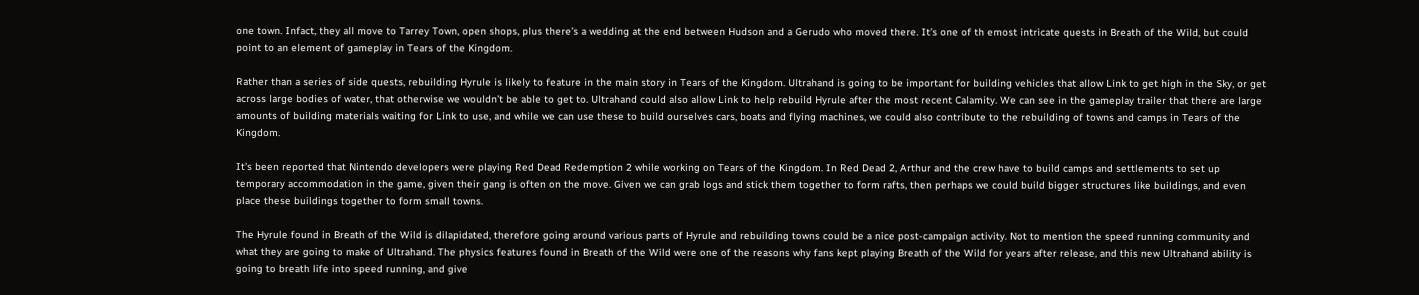one town. Infact, they all move to Tarrey Town, open shops, plus there’s a wedding at the end between Hudson and a Gerudo who moved there. It’s one of th emost intricate quests in Breath of the Wild, but could point to an element of gameplay in Tears of the Kingdom.

Rather than a series of side quests, rebuilding Hyrule is likely to feature in the main story in Tears of the Kingdom. Ultrahand is going to be important for building vehicles that allow Link to get high in the Sky, or get across large bodies of water, that otherwise we wouldn’t be able to get to. Ultrahand could also allow Link to help rebuild Hyrule after the most recent Calamity. We can see in the gameplay trailer that there are large amounts of building materials waiting for Link to use, and while we can use these to build ourselves cars, boats and flying machines, we could also contribute to the rebuilding of towns and camps in Tears of the Kingdom.

It’s been reported that Nintendo developers were playing Red Dead Redemption 2 while working on Tears of the Kingdom. In Red Dead 2, Arthur and the crew have to build camps and settlements to set up temporary accommodation in the game, given their gang is often on the move. Given we can grab logs and stick them together to form rafts, then perhaps we could build bigger structures like buildings, and even place these buildings together to form small towns.

The Hyrule found in Breath of the Wild is dilapidated, therefore going around various parts of Hyrule and rebuilding towns could be a nice post-campaign activity. Not to mention the speed running community and what they are going to make of Ultrahand. The physics features found in Breath of the Wild were one of the reasons why fans kept playing Breath of the Wild for years after release, and this new Ultrahand ability is going to breath life into speed running, and give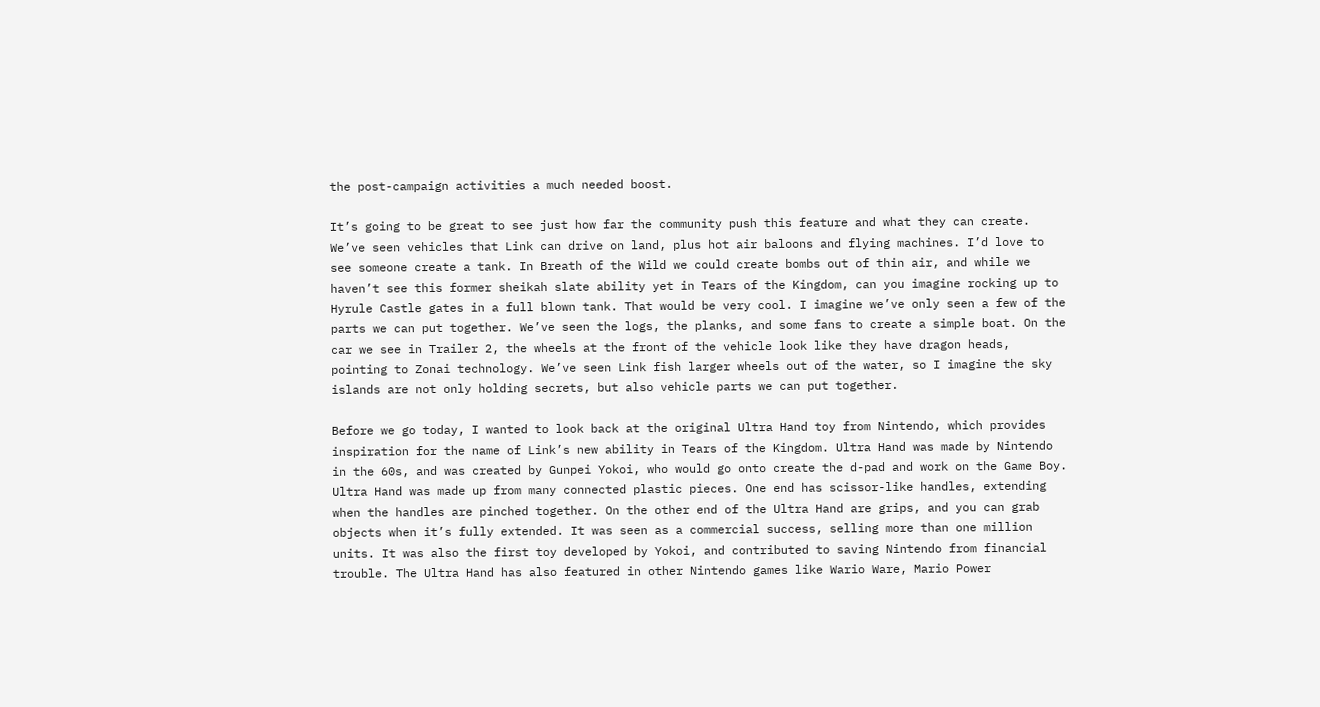the post-campaign activities a much needed boost.

It’s going to be great to see just how far the community push this feature and what they can create. We’ve seen vehicles that Link can drive on land, plus hot air baloons and flying machines. I’d love to see someone create a tank. In Breath of the Wild we could create bombs out of thin air, and while we haven’t see this former sheikah slate ability yet in Tears of the Kingdom, can you imagine rocking up to Hyrule Castle gates in a full blown tank. That would be very cool. I imagine we’ve only seen a few of the parts we can put together. We’ve seen the logs, the planks, and some fans to create a simple boat. On the car we see in Trailer 2, the wheels at the front of the vehicle look like they have dragon heads, pointing to Zonai technology. We’ve seen Link fish larger wheels out of the water, so I imagine the sky islands are not only holding secrets, but also vehicle parts we can put together.

Before we go today, I wanted to look back at the original Ultra Hand toy from Nintendo, which provides inspiration for the name of Link’s new ability in Tears of the Kingdom. Ultra Hand was made by Nintendo in the 60s, and was created by Gunpei Yokoi, who would go onto create the d-pad and work on the Game Boy. Ultra Hand was made up from many connected plastic pieces. One end has scissor-like handles, extending when the handles are pinched together. On the other end of the Ultra Hand are grips, and you can grab objects when it’s fully extended. It was seen as a commercial success, selling more than one million units. It was also the first toy developed by Yokoi, and contributed to saving Nintendo from financial trouble. The Ultra Hand has also featured in other Nintendo games like Wario Ware, Mario Power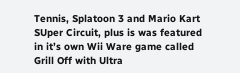Tennis, Splatoon 3 and Mario Kart SUper Circuit, plus is was featured in it’s own Wii Ware game called Grill Off with Ultra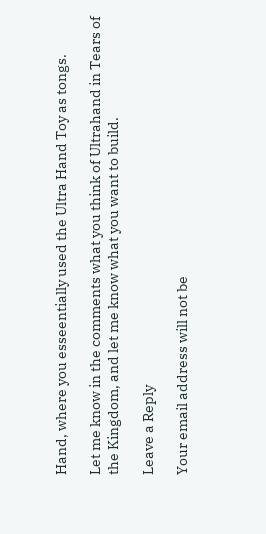Hand, where you esseentially used the Ultra Hand Toy as tongs.

Let me know in the comments what you think of Ultrahand in Tears of the Kingdom, and let me know what you want to build.

Leave a Reply

Your email address will not be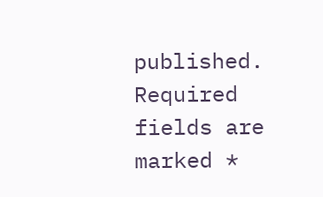published. Required fields are marked *